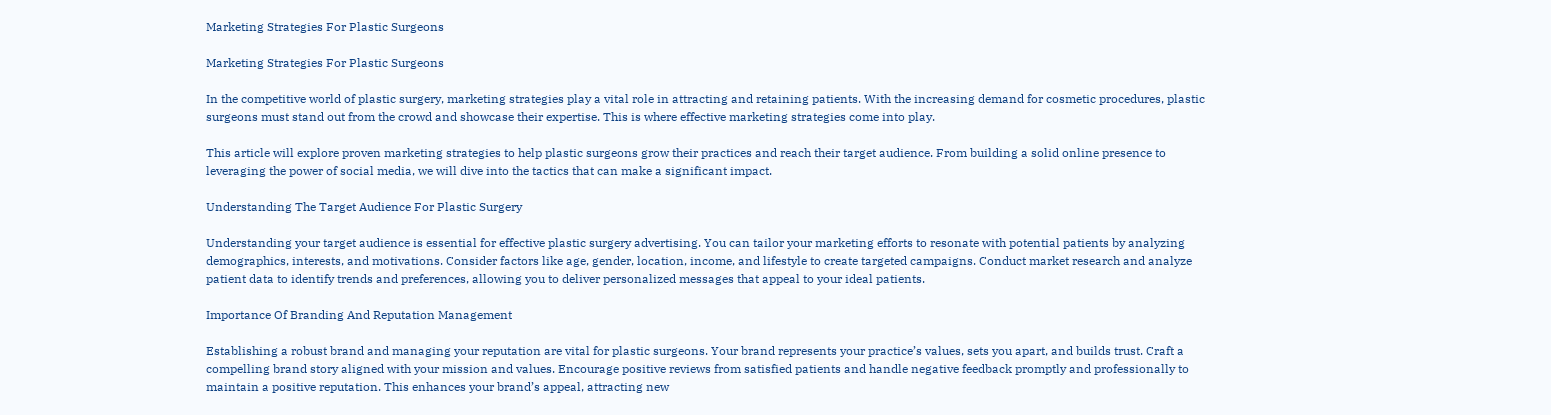Marketing Strategies For Plastic Surgeons

Marketing Strategies For Plastic Surgeons

In the competitive world of plastic surgery, marketing strategies play a vital role in attracting and retaining patients. With the increasing demand for cosmetic procedures, plastic surgeons must stand out from the crowd and showcase their expertise. This is where effective marketing strategies come into play.

This article will explore proven marketing strategies to help plastic surgeons grow their practices and reach their target audience. From building a solid online presence to leveraging the power of social media, we will dive into the tactics that can make a significant impact.

Understanding The Target Audience For Plastic Surgery

Understanding your target audience is essential for effective plastic surgery advertising. You can tailor your marketing efforts to resonate with potential patients by analyzing demographics, interests, and motivations. Consider factors like age, gender, location, income, and lifestyle to create targeted campaigns. Conduct market research and analyze patient data to identify trends and preferences, allowing you to deliver personalized messages that appeal to your ideal patients.

Importance Of Branding And Reputation Management

Establishing a robust brand and managing your reputation are vital for plastic surgeons. Your brand represents your practice’s values, sets you apart, and builds trust. Craft a compelling brand story aligned with your mission and values. Encourage positive reviews from satisfied patients and handle negative feedback promptly and professionally to maintain a positive reputation. This enhances your brand’s appeal, attracting new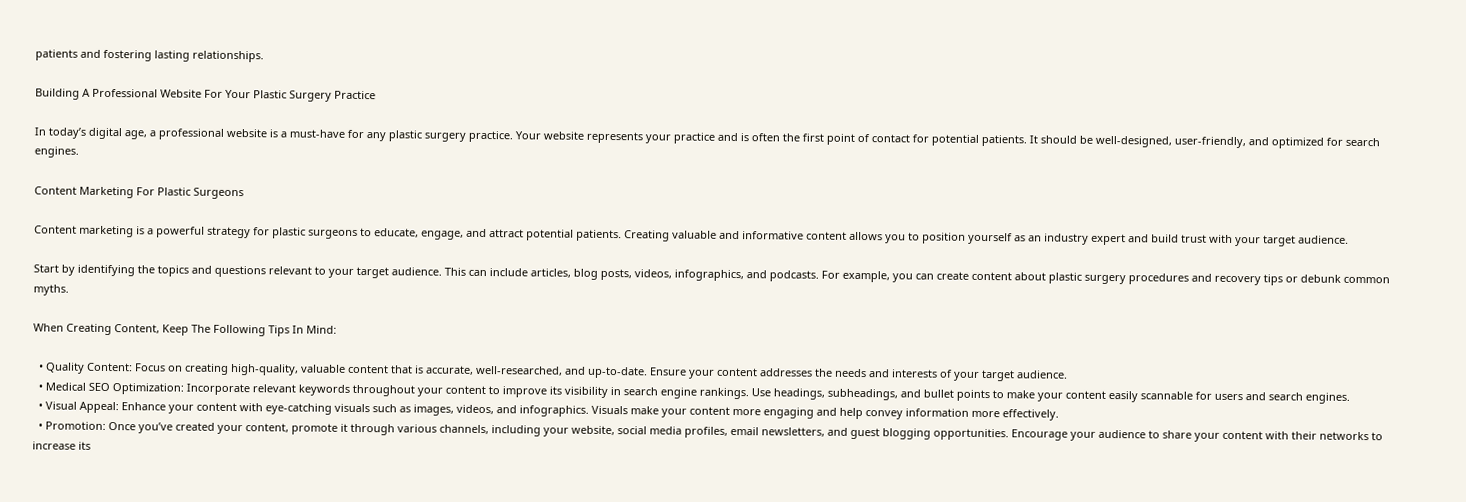patients and fostering lasting relationships.

Building A Professional Website For Your Plastic Surgery Practice

In today’s digital age, a professional website is a must-have for any plastic surgery practice. Your website represents your practice and is often the first point of contact for potential patients. It should be well-designed, user-friendly, and optimized for search engines.

Content Marketing For Plastic Surgeons

Content marketing is a powerful strategy for plastic surgeons to educate, engage, and attract potential patients. Creating valuable and informative content allows you to position yourself as an industry expert and build trust with your target audience.

Start by identifying the topics and questions relevant to your target audience. This can include articles, blog posts, videos, infographics, and podcasts. For example, you can create content about plastic surgery procedures and recovery tips or debunk common myths.

When Creating Content, Keep The Following Tips In Mind:

  • Quality Content: Focus on creating high-quality, valuable content that is accurate, well-researched, and up-to-date. Ensure your content addresses the needs and interests of your target audience.
  • Medical SEO Optimization: Incorporate relevant keywords throughout your content to improve its visibility in search engine rankings. Use headings, subheadings, and bullet points to make your content easily scannable for users and search engines.
  • Visual Appeal: Enhance your content with eye-catching visuals such as images, videos, and infographics. Visuals make your content more engaging and help convey information more effectively.
  • Promotion: Once you’ve created your content, promote it through various channels, including your website, social media profiles, email newsletters, and guest blogging opportunities. Encourage your audience to share your content with their networks to increase its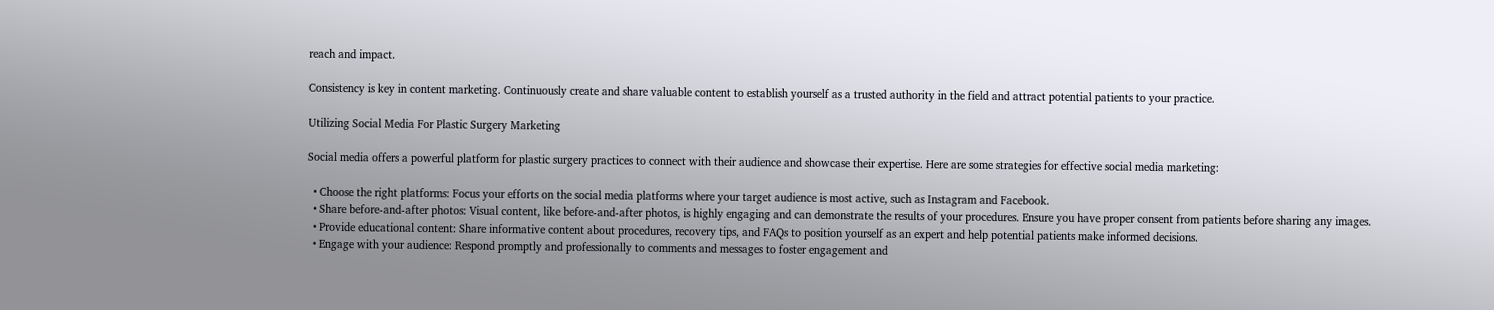reach and impact.

Consistency is key in content marketing. Continuously create and share valuable content to establish yourself as a trusted authority in the field and attract potential patients to your practice.

Utilizing Social Media For Plastic Surgery Marketing

Social media offers a powerful platform for plastic surgery practices to connect with their audience and showcase their expertise. Here are some strategies for effective social media marketing:

  • Choose the right platforms: Focus your efforts on the social media platforms where your target audience is most active, such as Instagram and Facebook.
  • Share before-and-after photos: Visual content, like before-and-after photos, is highly engaging and can demonstrate the results of your procedures. Ensure you have proper consent from patients before sharing any images.
  • Provide educational content: Share informative content about procedures, recovery tips, and FAQs to position yourself as an expert and help potential patients make informed decisions.
  • Engage with your audience: Respond promptly and professionally to comments and messages to foster engagement and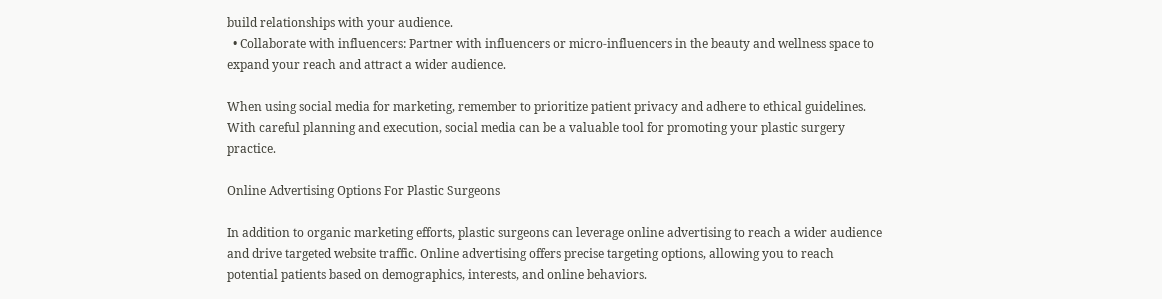build relationships with your audience.
  • Collaborate with influencers: Partner with influencers or micro-influencers in the beauty and wellness space to expand your reach and attract a wider audience.

When using social media for marketing, remember to prioritize patient privacy and adhere to ethical guidelines. With careful planning and execution, social media can be a valuable tool for promoting your plastic surgery practice.

Online Advertising Options For Plastic Surgeons

In addition to organic marketing efforts, plastic surgeons can leverage online advertising to reach a wider audience and drive targeted website traffic. Online advertising offers precise targeting options, allowing you to reach potential patients based on demographics, interests, and online behaviors.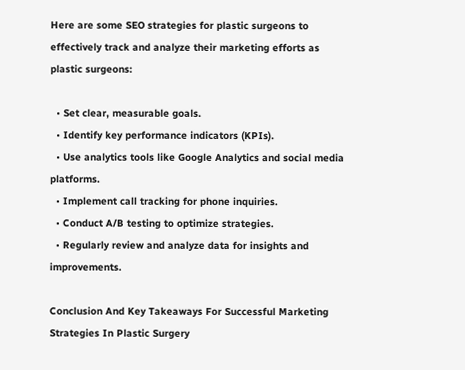Here are some SEO strategies for plastic surgeons to effectively track and analyze their marketing efforts as plastic surgeons:

  • Set clear, measurable goals.
  • Identify key performance indicators (KPIs).
  • Use analytics tools like Google Analytics and social media platforms.
  • Implement call tracking for phone inquiries.
  • Conduct A/B testing to optimize strategies.
  • Regularly review and analyze data for insights and improvements.

Conclusion And Key Takeaways For Successful Marketing Strategies In Plastic Surgery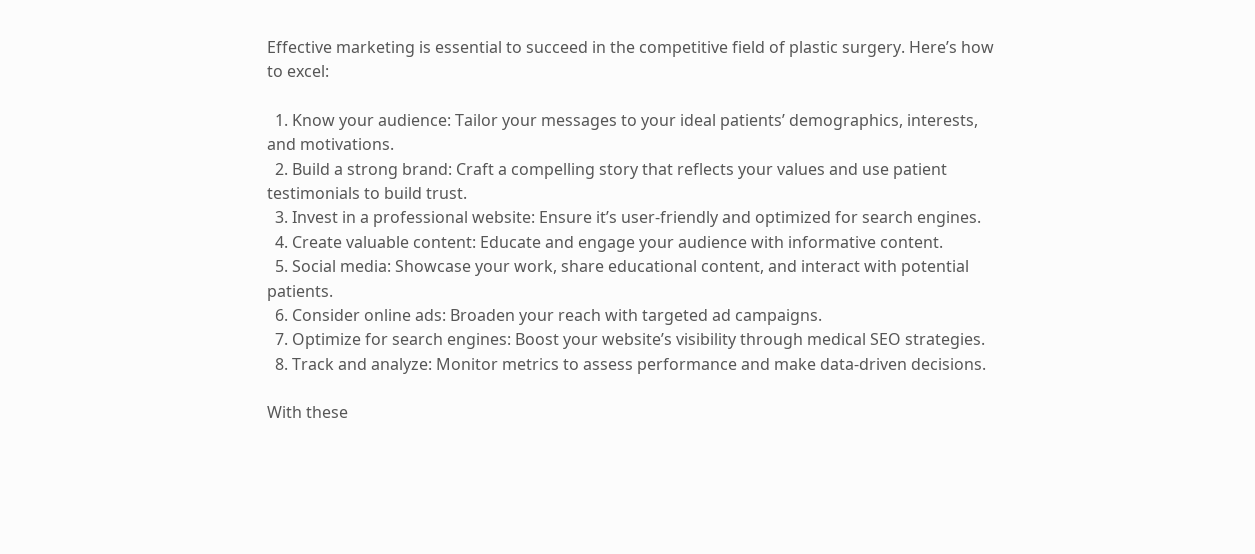Effective marketing is essential to succeed in the competitive field of plastic surgery. Here’s how to excel:

  1. Know your audience: Tailor your messages to your ideal patients’ demographics, interests, and motivations.
  2. Build a strong brand: Craft a compelling story that reflects your values and use patient testimonials to build trust.
  3. Invest in a professional website: Ensure it’s user-friendly and optimized for search engines.
  4. Create valuable content: Educate and engage your audience with informative content.
  5. Social media: Showcase your work, share educational content, and interact with potential patients.
  6. Consider online ads: Broaden your reach with targeted ad campaigns.
  7. Optimize for search engines: Boost your website’s visibility through medical SEO strategies.
  8. Track and analyze: Monitor metrics to assess performance and make data-driven decisions.

With these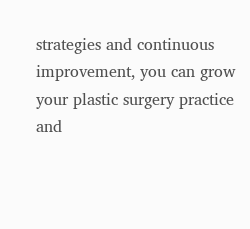strategies and continuous improvement, you can grow your plastic surgery practice and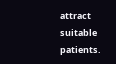attract suitable patients.